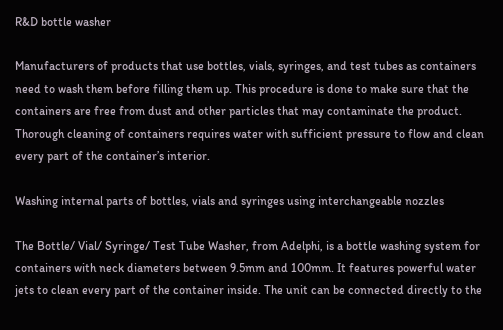R&D bottle washer

Manufacturers of products that use bottles, vials, syringes, and test tubes as containers need to wash them before filling them up. This procedure is done to make sure that the containers are free from dust and other particles that may contaminate the product. Thorough cleaning of containers requires water with sufficient pressure to flow and clean every part of the container’s interior.

Washing internal parts of bottles, vials and syringes using interchangeable nozzles

The Bottle/ Vial/ Syringe/ Test Tube Washer, from Adelphi, is a bottle washing system for containers with neck diameters between 9.5mm and 100mm. It features powerful water jets to clean every part of the container inside. The unit can be connected directly to the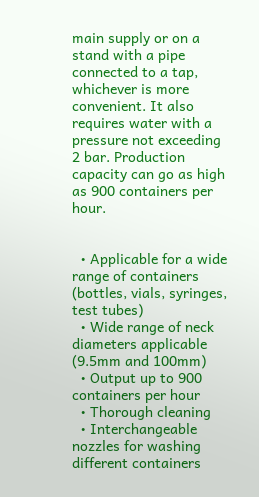main supply or on a stand with a pipe connected to a tap, whichever is more convenient. It also requires water with a pressure not exceeding 2 bar. Production capacity can go as high as 900 containers per hour.


  • Applicable for a wide range of containers (bottles, vials, syringes, test tubes)
  • Wide range of neck diameters applicable (9.5mm and 100mm)
  • Output up to 900 containers per hour
  • Thorough cleaning
  • Interchangeable nozzles for washing different containers